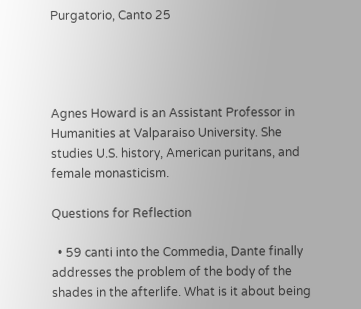Purgatorio, Canto 25




Agnes Howard is an Assistant Professor in Humanities at Valparaiso University. She studies U.S. history, American puritans, and female monasticism.

Questions for Reflection

  • 59 canti into the Commedia, Dante finally addresses the problem of the body of the shades in the afterlife. What is it about being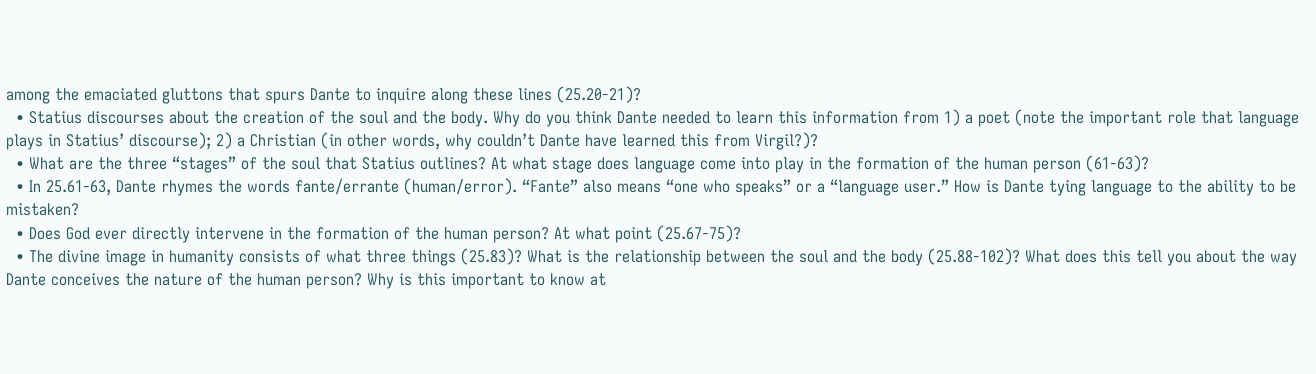among the emaciated gluttons that spurs Dante to inquire along these lines (25.20-21)?
  • Statius discourses about the creation of the soul and the body. Why do you think Dante needed to learn this information from 1) a poet (note the important role that language plays in Statius’ discourse); 2) a Christian (in other words, why couldn’t Dante have learned this from Virgil?)?
  • What are the three “stages” of the soul that Statius outlines? At what stage does language come into play in the formation of the human person (61-63)?
  • In 25.61-63, Dante rhymes the words fante/errante (human/error). “Fante” also means “one who speaks” or a “language user.” How is Dante tying language to the ability to be mistaken?
  • Does God ever directly intervene in the formation of the human person? At what point (25.67-75)?
  • The divine image in humanity consists of what three things (25.83)? What is the relationship between the soul and the body (25.88-102)? What does this tell you about the way Dante conceives the nature of the human person? Why is this important to know at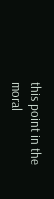this point in the moral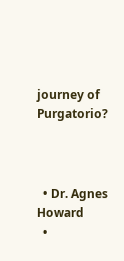journey of Purgatorio?



  • Dr. Agnes Howard
  •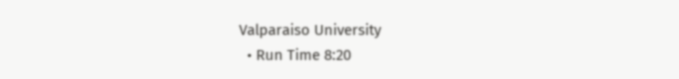Valparaiso University
  • Run Time 8:20